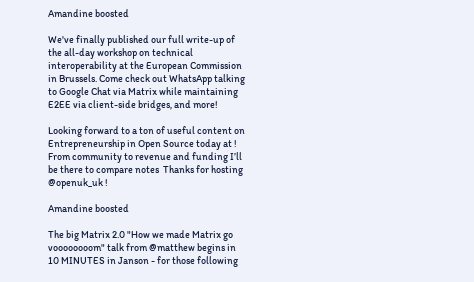Amandine boosted

We've finally published our full write-up of the all-day workshop on technical interoperability at the European Commission in Brussels. Come check out WhatsApp talking to Google Chat via Matrix while maintaining E2EE via client-side bridges, and more!

Looking forward to a ton of useful content on Entrepreneurship in Open Source today at ! From community to revenue and funding I’ll be there to compare notes  Thanks for hosting @openuk_uk !

Amandine boosted

The big Matrix 2.0 "How we made Matrix go voooooooom" talk from @matthew begins in 10 MINUTES in Janson - for those following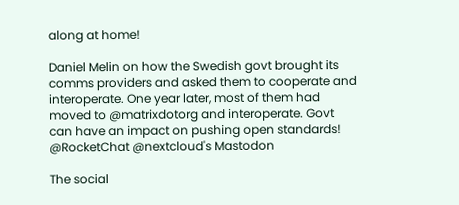along at home!

Daniel Melin on how the Swedish govt brought its comms providers and asked them to cooperate and interoperate. One year later, most of them had moved to @matrixdotorg and interoperate. Govt can have an impact on pushing open standards! @RocketChat @nextcloud's Mastodon

The social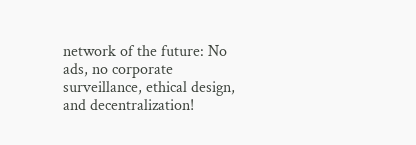network of the future: No ads, no corporate surveillance, ethical design, and decentralization!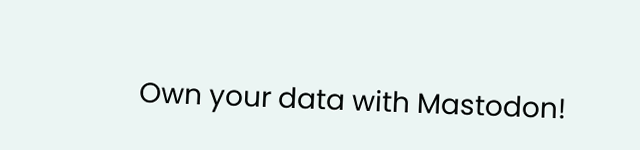Own your data with Mastodon!